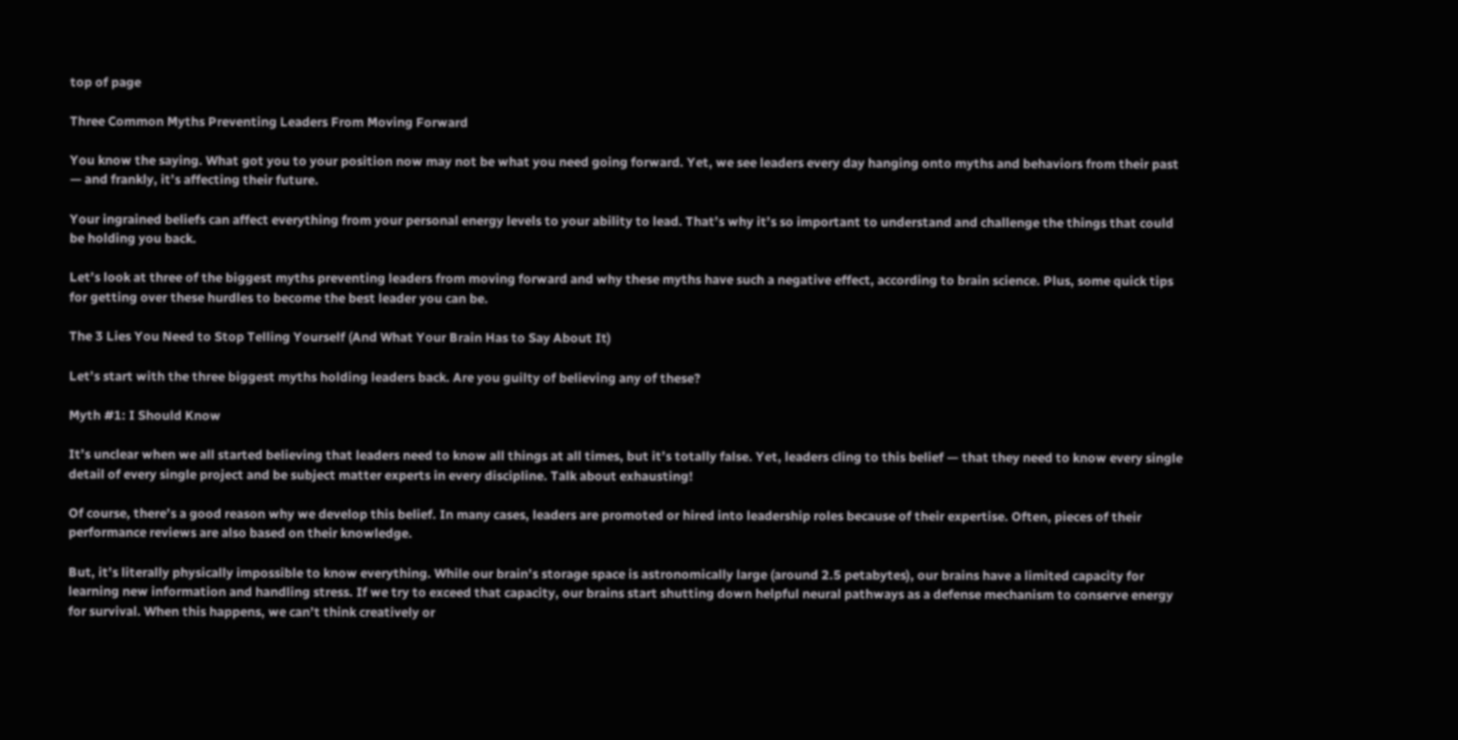top of page

Three Common Myths Preventing Leaders From Moving Forward

You know the saying. What got you to your position now may not be what you need going forward. Yet, we see leaders every day hanging onto myths and behaviors from their past — and frankly, it’s affecting their future.

Your ingrained beliefs can affect everything from your personal energy levels to your ability to lead. That’s why it’s so important to understand and challenge the things that could be holding you back.

Let’s look at three of the biggest myths preventing leaders from moving forward and why these myths have such a negative effect, according to brain science. Plus, some quick tips for getting over these hurdles to become the best leader you can be.

The 3 Lies You Need to Stop Telling Yourself (And What Your Brain Has to Say About It)

Let’s start with the three biggest myths holding leaders back. Are you guilty of believing any of these?

Myth #1: I Should Know

It’s unclear when we all started believing that leaders need to know all things at all times, but it’s totally false. Yet, leaders cling to this belief — that they need to know every single detail of every single project and be subject matter experts in every discipline. Talk about exhausting!

Of course, there’s a good reason why we develop this belief. In many cases, leaders are promoted or hired into leadership roles because of their expertise. Often, pieces of their performance reviews are also based on their knowledge.

But, it’s literally physically impossible to know everything. While our brain’s storage space is astronomically large (around 2.5 petabytes), our brains have a limited capacity for learning new information and handling stress. If we try to exceed that capacity, our brains start shutting down helpful neural pathways as a defense mechanism to conserve energy for survival. When this happens, we can’t think creatively or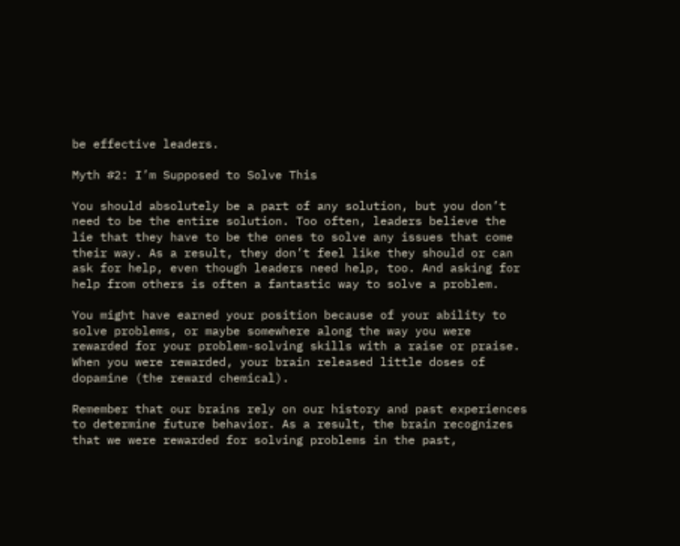be effective leaders.

Myth #2: I’m Supposed to Solve This

You should absolutely be a part of any solution, but you don’t need to be the entire solution. Too often, leaders believe the lie that they have to be the ones to solve any issues that come their way. As a result, they don’t feel like they should or can ask for help, even though leaders need help, too. And asking for help from others is often a fantastic way to solve a problem.

You might have earned your position because of your ability to solve problems, or maybe somewhere along the way you were rewarded for your problem-solving skills with a raise or praise. When you were rewarded, your brain released little doses of dopamine (the reward chemical).

Remember that our brains rely on our history and past experiences to determine future behavior. As a result, the brain recognizes that we were rewarded for solving problems in the past,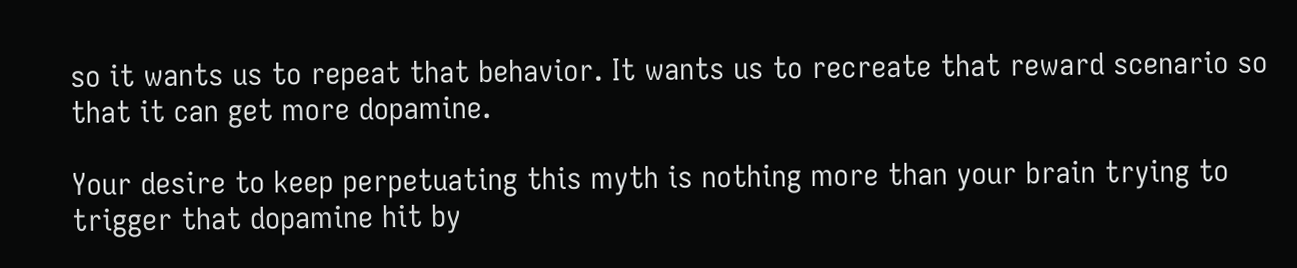so it wants us to repeat that behavior. It wants us to recreate that reward scenario so that it can get more dopamine.

Your desire to keep perpetuating this myth is nothing more than your brain trying to trigger that dopamine hit by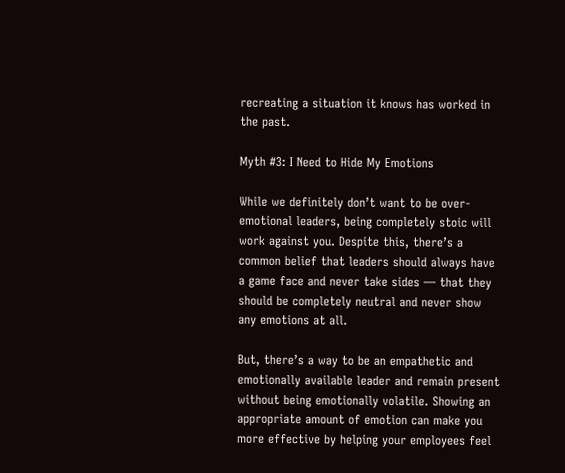recreating a situation it knows has worked in the past.

Myth #3: I Need to Hide My Emotions

While we definitely don’t want to be over-emotional leaders, being completely stoic will work against you. Despite this, there’s a common belief that leaders should always have a game face and never take sides — that they should be completely neutral and never show any emotions at all.

But, there’s a way to be an empathetic and emotionally available leader and remain present without being emotionally volatile. Showing an appropriate amount of emotion can make you more effective by helping your employees feel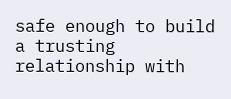safe enough to build a trusting relationship with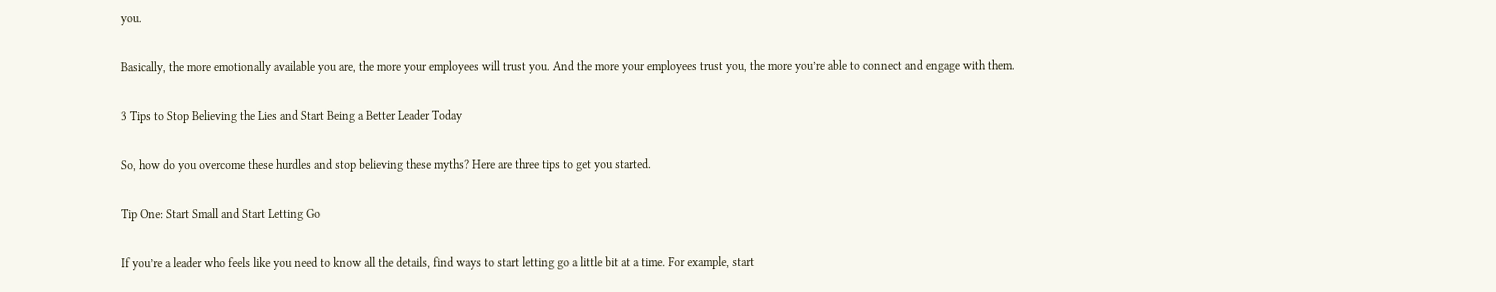you.

Basically, the more emotionally available you are, the more your employees will trust you. And the more your employees trust you, the more you’re able to connect and engage with them.

3 Tips to Stop Believing the Lies and Start Being a Better Leader Today

So, how do you overcome these hurdles and stop believing these myths? Here are three tips to get you started.

Tip One: Start Small and Start Letting Go

If you’re a leader who feels like you need to know all the details, find ways to start letting go a little bit at a time. For example, start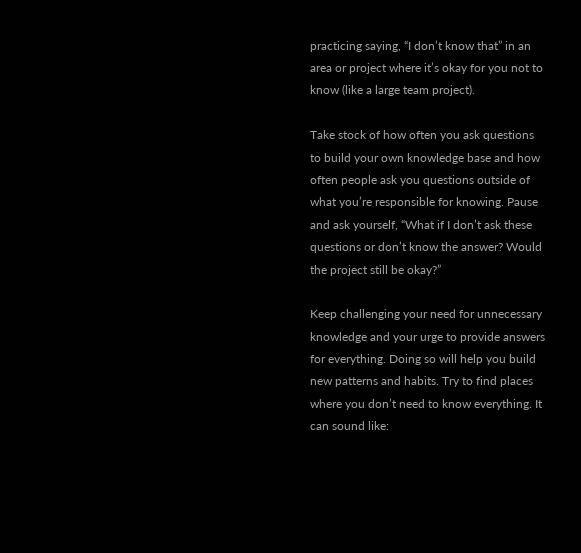practicing saying, “I don’t know that” in an area or project where it’s okay for you not to know (like a large team project).

Take stock of how often you ask questions to build your own knowledge base and how often people ask you questions outside of what you’re responsible for knowing. Pause and ask yourself, “What if I don’t ask these questions or don’t know the answer? Would the project still be okay?”

Keep challenging your need for unnecessary knowledge and your urge to provide answers for everything. Doing so will help you build new patterns and habits. Try to find places where you don’t need to know everything. It can sound like: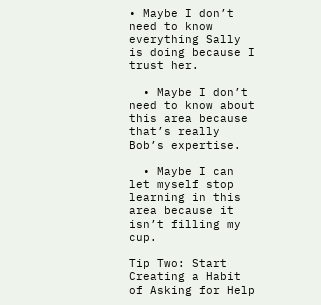• Maybe I don’t need to know everything Sally is doing because I trust her.

  • Maybe I don’t need to know about this area because that’s really Bob’s expertise.

  • Maybe I can let myself stop learning in this area because it isn’t filling my cup.

Tip Two: Start Creating a Habit of Asking for Help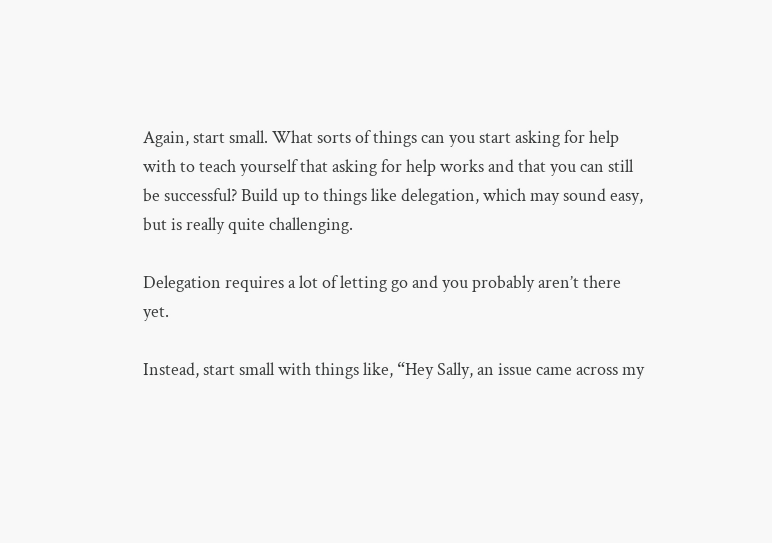Again, start small. What sorts of things can you start asking for help with to teach yourself that asking for help works and that you can still be successful? Build up to things like delegation, which may sound easy, but is really quite challenging.

Delegation requires a lot of letting go and you probably aren’t there yet.

Instead, start small with things like, “Hey Sally, an issue came across my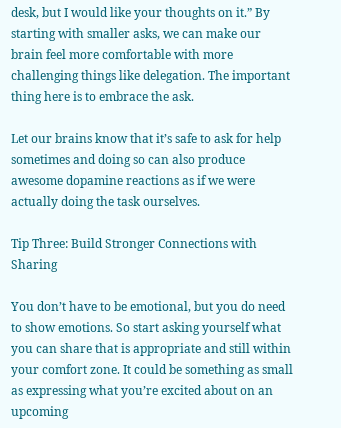desk, but I would like your thoughts on it.” By starting with smaller asks, we can make our brain feel more comfortable with more challenging things like delegation. The important thing here is to embrace the ask.

Let our brains know that it’s safe to ask for help sometimes and doing so can also produce awesome dopamine reactions as if we were actually doing the task ourselves.

Tip Three: Build Stronger Connections with Sharing

You don’t have to be emotional, but you do need to show emotions. So start asking yourself what you can share that is appropriate and still within your comfort zone. It could be something as small as expressing what you’re excited about on an upcoming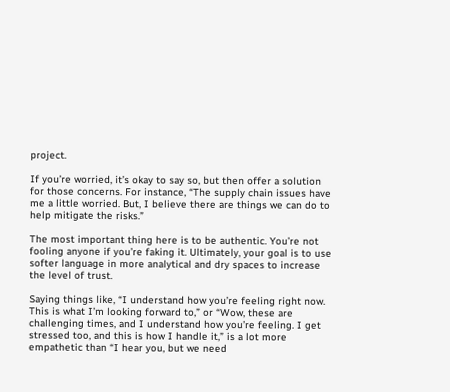project.

If you’re worried, it’s okay to say so, but then offer a solution for those concerns. For instance, “The supply chain issues have me a little worried. But, I believe there are things we can do to help mitigate the risks.”

The most important thing here is to be authentic. You’re not fooling anyone if you’re faking it. Ultimately, your goal is to use softer language in more analytical and dry spaces to increase the level of trust.

Saying things like, “I understand how you’re feeling right now. This is what I’m looking forward to,” or “Wow, these are challenging times, and I understand how you’re feeling. I get stressed too, and this is how I handle it,” is a lot more empathetic than “I hear you, but we need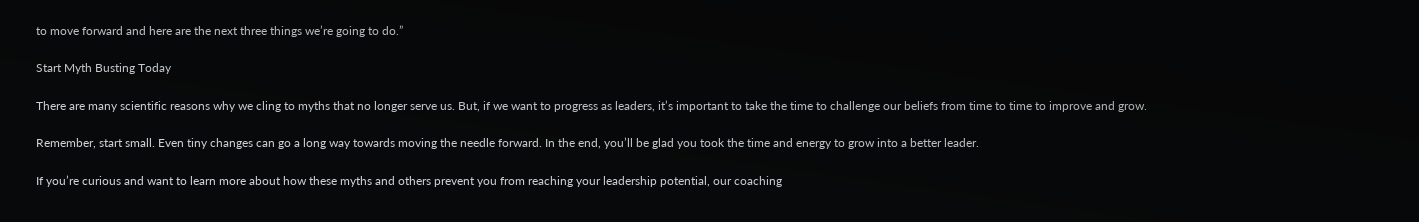to move forward and here are the next three things we’re going to do.”

Start Myth Busting Today

There are many scientific reasons why we cling to myths that no longer serve us. But, if we want to progress as leaders, it’s important to take the time to challenge our beliefs from time to time to improve and grow.

Remember, start small. Even tiny changes can go a long way towards moving the needle forward. In the end, you’ll be glad you took the time and energy to grow into a better leader.

If you’re curious and want to learn more about how these myths and others prevent you from reaching your leadership potential, our coaching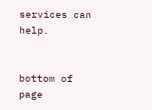services can help.


bottom of page